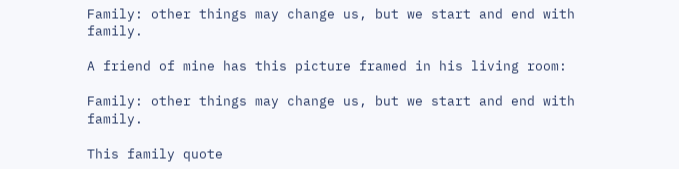Family: other things may change us, but we start and end with family.

A friend of mine has this picture framed in his living room:

Family: other things may change us, but we start and end with family.

This family quote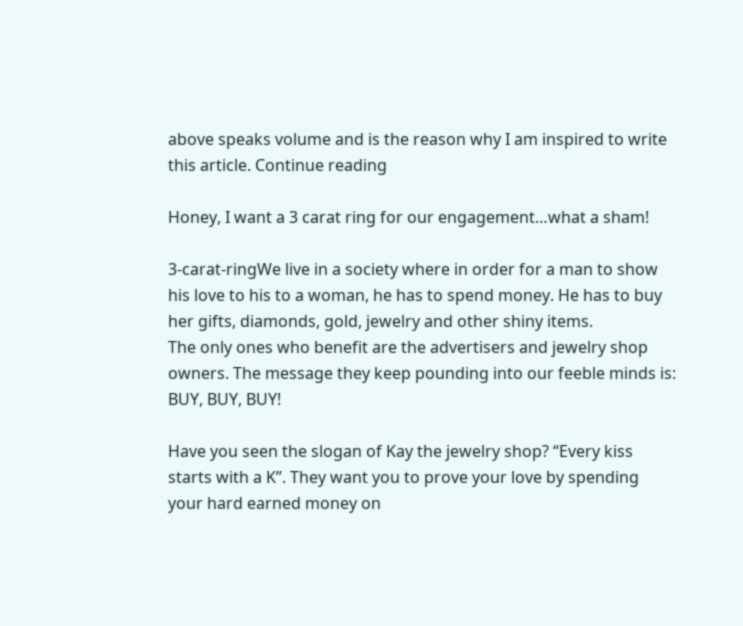above speaks volume and is the reason why I am inspired to write this article. Continue reading

Honey, I want a 3 carat ring for our engagement…what a sham!

3-carat-ringWe live in a society where in order for a man to show his love to his to a woman, he has to spend money. He has to buy her gifts, diamonds, gold, jewelry and other shiny items.
The only ones who benefit are the advertisers and jewelry shop owners. The message they keep pounding into our feeble minds is: BUY, BUY, BUY!

Have you seen the slogan of Kay the jewelry shop? “Every kiss starts with a K”. They want you to prove your love by spending your hard earned money on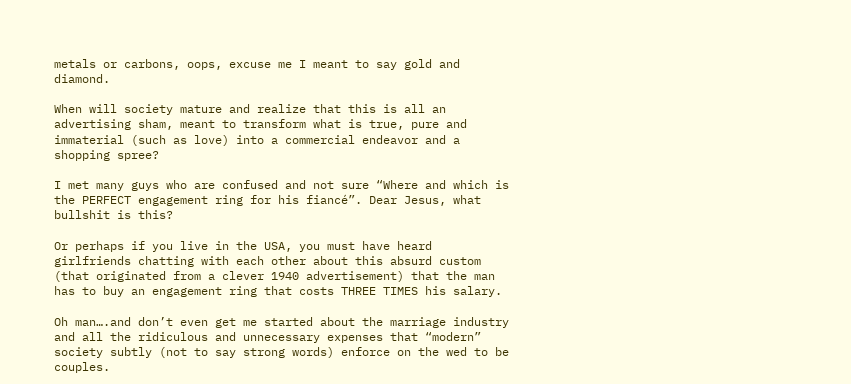metals or carbons, oops, excuse me I meant to say gold and diamond.

When will society mature and realize that this is all an advertising sham, meant to transform what is true, pure and immaterial (such as love) into a commercial endeavor and a shopping spree?

I met many guys who are confused and not sure “Where and which is the PERFECT engagement ring for his fiancé”. Dear Jesus, what bullshit is this?

Or perhaps if you live in the USA, you must have heard girlfriends chatting with each other about this absurd custom (that originated from a clever 1940 advertisement) that the man has to buy an engagement ring that costs THREE TIMES his salary.

Oh man….and don’t even get me started about the marriage industry and all the ridiculous and unnecessary expenses that “modern” society subtly (not to say strong words) enforce on the wed to be couples.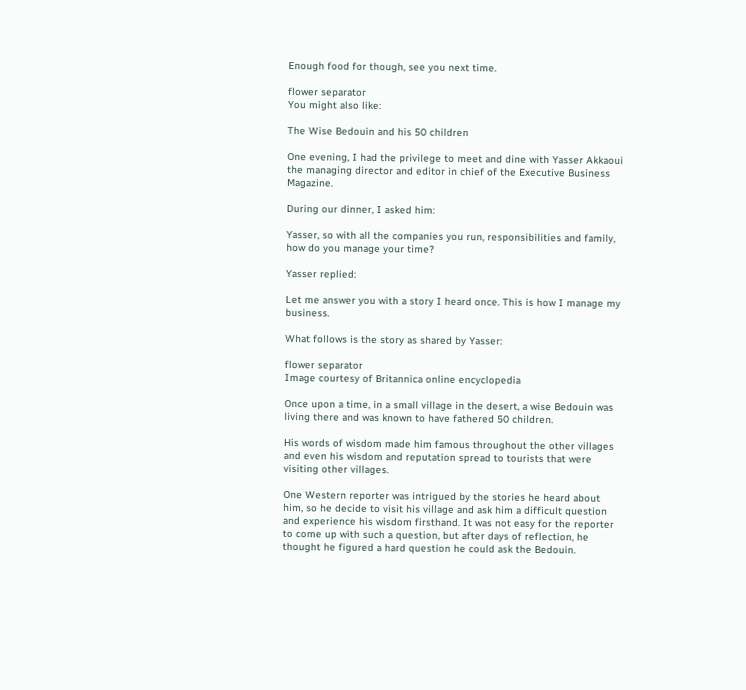Enough food for though, see you next time.

flower separator
You might also like:

The Wise Bedouin and his 50 children

One evening, I had the privilege to meet and dine with Yasser Akkaoui the managing director and editor in chief of the Executive Business Magazine.

During our dinner, I asked him:

Yasser, so with all the companies you run, responsibilities and family, how do you manage your time?

Yasser replied:

Let me answer you with a story I heard once. This is how I manage my business.

What follows is the story as shared by Yasser:

flower separator
Image courtesy of Britannica online encyclopedia

Once upon a time, in a small village in the desert, a wise Bedouin was living there and was known to have fathered 50 children.

His words of wisdom made him famous throughout the other villages and even his wisdom and reputation spread to tourists that were visiting other villages.

One Western reporter was intrigued by the stories he heard about him, so he decide to visit his village and ask him a difficult question and experience his wisdom firsthand. It was not easy for the reporter to come up with such a question, but after days of reflection, he thought he figured a hard question he could ask the Bedouin.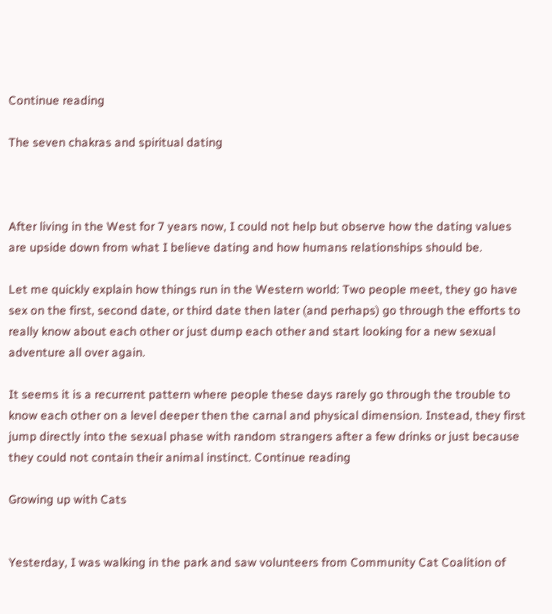Continue reading

The seven chakras and spiritual dating



After living in the West for 7 years now, I could not help but observe how the dating values are upside down from what I believe dating and how humans relationships should be.

Let me quickly explain how things run in the Western world: Two people meet, they go have sex on the first, second date, or third date then later (and perhaps) go through the efforts to really know about each other or just dump each other and start looking for a new sexual adventure all over again.

It seems it is a recurrent pattern where people these days rarely go through the trouble to know each other on a level deeper then the carnal and physical dimension. Instead, they first jump directly into the sexual phase with random strangers after a few drinks or just because they could not contain their animal instinct. Continue reading

Growing up with Cats


Yesterday, I was walking in the park and saw volunteers from Community Cat Coalition of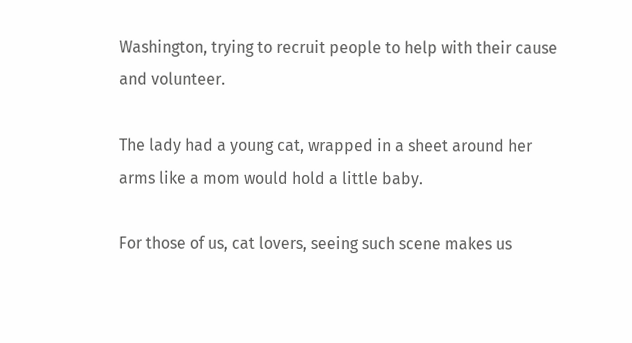Washington, trying to recruit people to help with their cause and volunteer.

The lady had a young cat, wrapped in a sheet around her arms like a mom would hold a little baby.

For those of us, cat lovers, seeing such scene makes us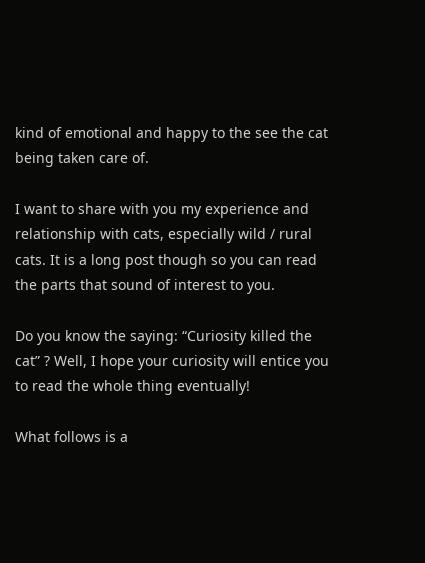kind of emotional and happy to the see the cat being taken care of.

I want to share with you my experience and relationship with cats, especially wild / rural cats. It is a long post though so you can read the parts that sound of interest to you.

Do you know the saying: “Curiosity killed the cat” ? Well, I hope your curiosity will entice you to read the whole thing eventually!

What follows is a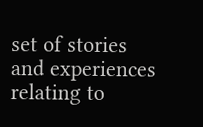set of stories and experiences relating to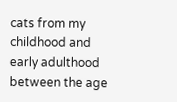cats from my childhood and early adulthood between the age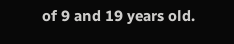of 9 and 19 years old.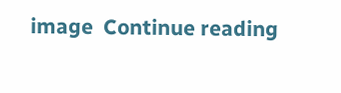image  Continue reading